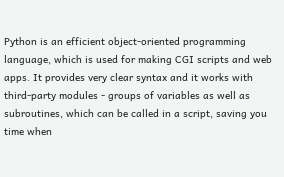Python is an efficient object-oriented programming language, which is used for making CGI scripts and web apps. It provides very clear syntax and it works with third-party modules - groups of variables as well as subroutines, which can be called in a script, saving you time when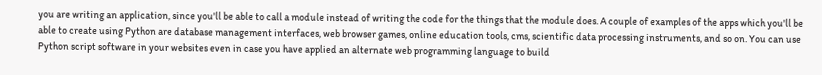you are writing an application, since you'll be able to call a module instead of writing the code for the things that the module does. A couple of examples of the apps which you'll be able to create using Python are database management interfaces, web browser games, online education tools, cms, scientific data processing instruments, and so on. You can use Python script software in your websites even in case you have applied an alternate web programming language to build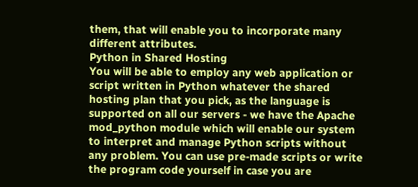them, that will enable you to incorporate many different attributes.
Python in Shared Hosting
You will be able to employ any web application or script written in Python whatever the shared hosting plan that you pick, as the language is supported on all our servers - we have the Apache mod_python module which will enable our system to interpret and manage Python scripts without any problem. You can use pre-made scripts or write the program code yourself in case you are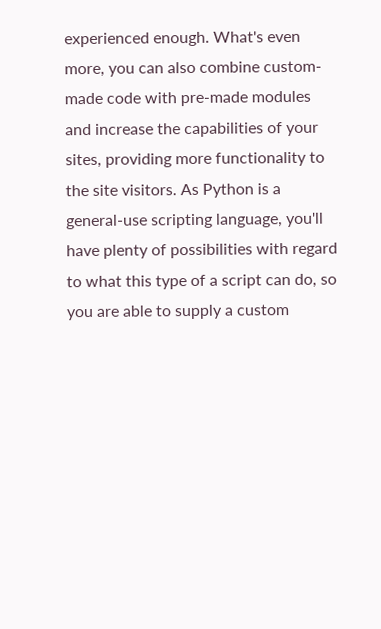experienced enough. What's even more, you can also combine custom-made code with pre-made modules and increase the capabilities of your sites, providing more functionality to the site visitors. As Python is a general-use scripting language, you'll have plenty of possibilities with regard to what this type of a script can do, so you are able to supply a custom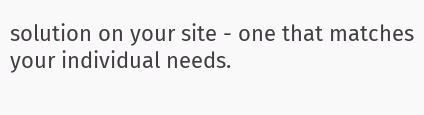solution on your site - one that matches your individual needs.